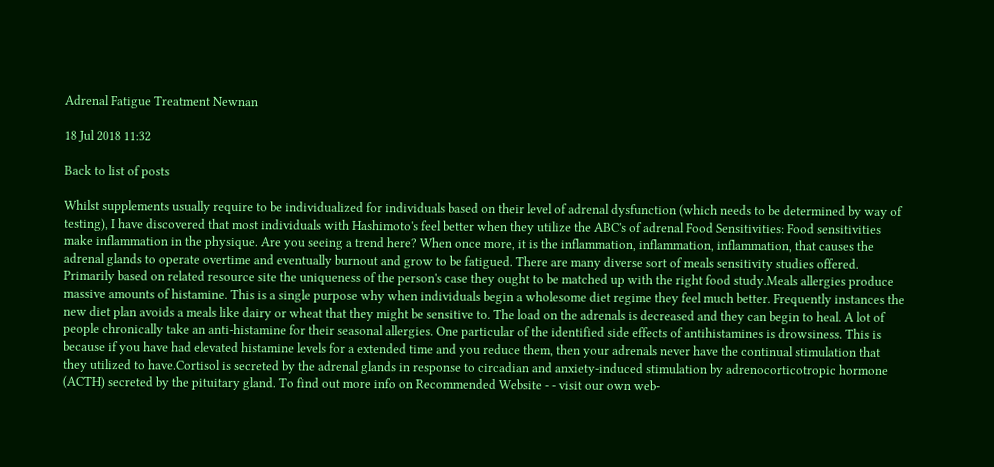Adrenal Fatigue Treatment Newnan

18 Jul 2018 11:32

Back to list of posts

Whilst supplements usually require to be individualized for individuals based on their level of adrenal dysfunction (which needs to be determined by way of testing), I have discovered that most individuals with Hashimoto's feel better when they utilize the ABC's of adrenal Food Sensitivities: Food sensitivities make inflammation in the physique. Are you seeing a trend here? When once more, it is the inflammation, inflammation, inflammation, that causes the adrenal glands to operate overtime and eventually burnout and grow to be fatigued. There are many diverse sort of meals sensitivity studies offered. Primarily based on related resource site the uniqueness of the person's case they ought to be matched up with the right food study.Meals allergies produce massive amounts of histamine. This is a single purpose why when individuals begin a wholesome diet regime they feel much better. Frequently instances the new diet plan avoids a meals like dairy or wheat that they might be sensitive to. The load on the adrenals is decreased and they can begin to heal. A lot of people chronically take an anti-histamine for their seasonal allergies. One particular of the identified side effects of antihistamines is drowsiness. This is because if you have had elevated histamine levels for a extended time and you reduce them, then your adrenals never have the continual stimulation that they utilized to have.Cortisol is secreted by the adrenal glands in response to circadian and anxiety-induced stimulation by adrenocorticotropic hormone (ACTH) secreted by the pituitary gland. To find out more info on Recommended Website - - visit our own web-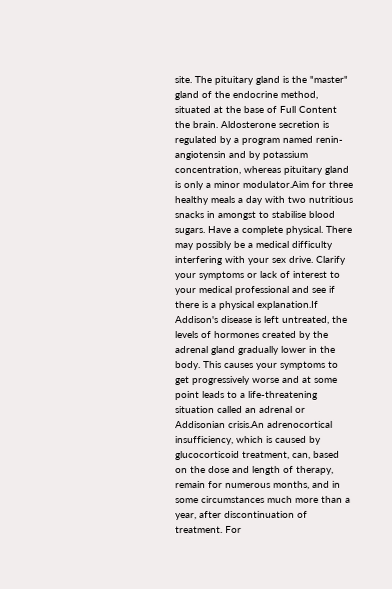site. The pituitary gland is the "master" gland of the endocrine method, situated at the base of Full Content the brain. Aldosterone secretion is regulated by a program named renin-angiotensin and by potassium concentration, whereas pituitary gland is only a minor modulator.Aim for three healthy meals a day with two nutritious snacks in amongst to stabilise blood sugars. Have a complete physical. There may possibly be a medical difficulty interfering with your sex drive. Clarify your symptoms or lack of interest to your medical professional and see if there is a physical explanation.If Addison's disease is left untreated, the levels of hormones created by the adrenal gland gradually lower in the body. This causes your symptoms to get progressively worse and at some point leads to a life-threatening situation called an adrenal or Addisonian crisis.An adrenocortical insufficiency, which is caused by glucocorticoid treatment, can, based on the dose and length of therapy, remain for numerous months, and in some circumstances much more than a year, after discontinuation of treatment. For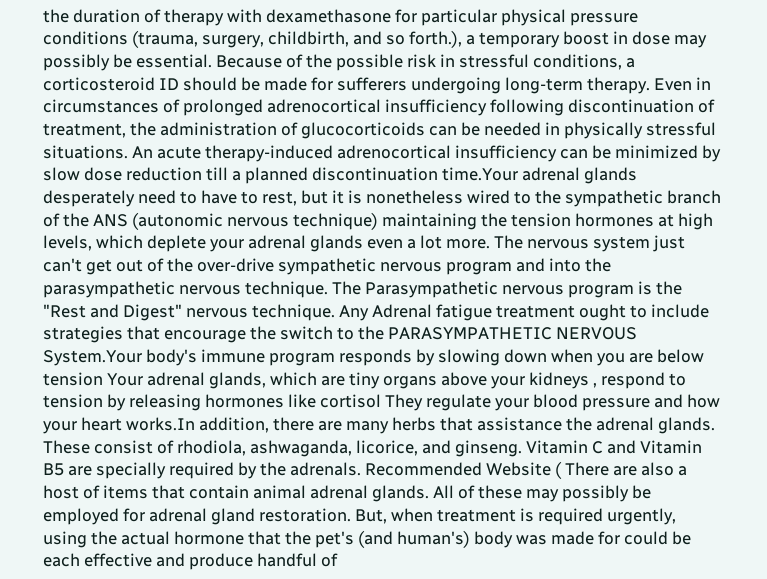the duration of therapy with dexamethasone for particular physical pressure conditions (trauma, surgery, childbirth, and so forth.), a temporary boost in dose may possibly be essential. Because of the possible risk in stressful conditions, a corticosteroid ID should be made for sufferers undergoing long-term therapy. Even in circumstances of prolonged adrenocortical insufficiency following discontinuation of treatment, the administration of glucocorticoids can be needed in physically stressful situations. An acute therapy-induced adrenocortical insufficiency can be minimized by slow dose reduction till a planned discontinuation time.Your adrenal glands desperately need to have to rest, but it is nonetheless wired to the sympathetic branch of the ANS (autonomic nervous technique) maintaining the tension hormones at high levels, which deplete your adrenal glands even a lot more. The nervous system just can't get out of the over-drive sympathetic nervous program and into the parasympathetic nervous technique. The Parasympathetic nervous program is the "Rest and Digest" nervous technique. Any Adrenal fatigue treatment ought to include strategies that encourage the switch to the PARASYMPATHETIC NERVOUS System.Your body's immune program responds by slowing down when you are below tension Your adrenal glands, which are tiny organs above your kidneys , respond to tension by releasing hormones like cortisol They regulate your blood pressure and how your heart works.In addition, there are many herbs that assistance the adrenal glands. These consist of rhodiola, ashwaganda, licorice, and ginseng. Vitamin C and Vitamin B5 are specially required by the adrenals. Recommended Website ( There are also a host of items that contain animal adrenal glands. All of these may possibly be employed for adrenal gland restoration. But, when treatment is required urgently, using the actual hormone that the pet's (and human's) body was made for could be each effective and produce handful of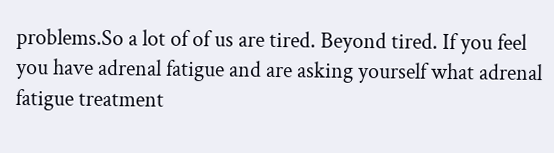problems.So a lot of of us are tired. Beyond tired. If you feel you have adrenal fatigue and are asking yourself what adrenal fatigue treatment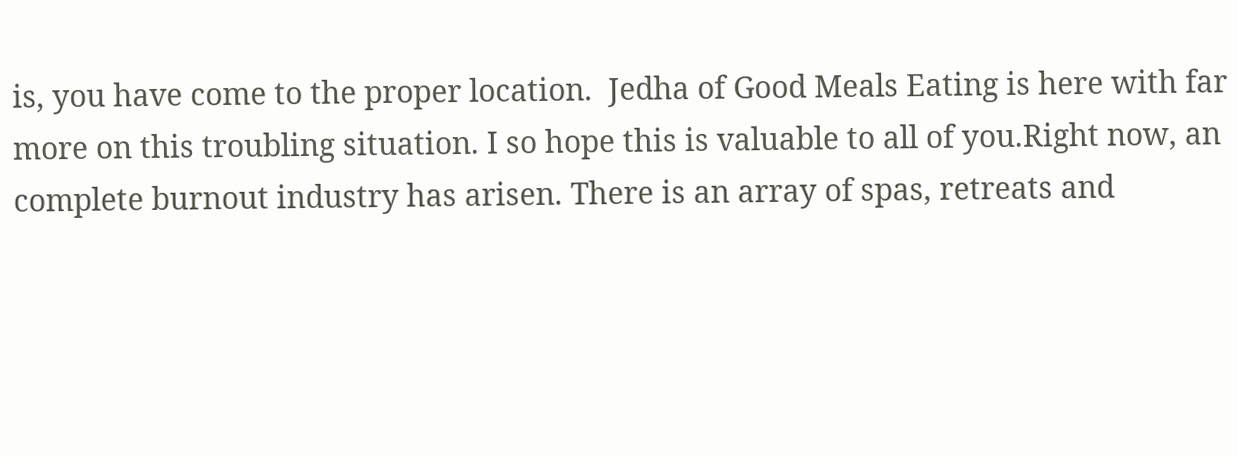is, you have come to the proper location.  Jedha of Good Meals Eating is here with far more on this troubling situation. I so hope this is valuable to all of you.Right now, an complete burnout industry has arisen. There is an array of spas, retreats and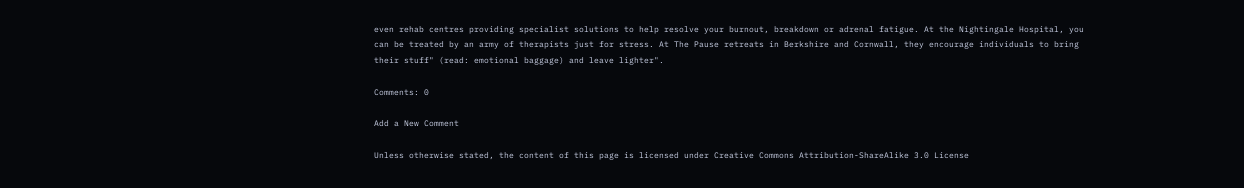even rehab centres providing specialist solutions to help resolve your burnout, breakdown or adrenal fatigue. At the Nightingale Hospital, you can be treated by an army of therapists just for stress. At The Pause retreats in Berkshire and Cornwall, they encourage individuals to bring their stuff" (read: emotional baggage) and leave lighter".

Comments: 0

Add a New Comment

Unless otherwise stated, the content of this page is licensed under Creative Commons Attribution-ShareAlike 3.0 License